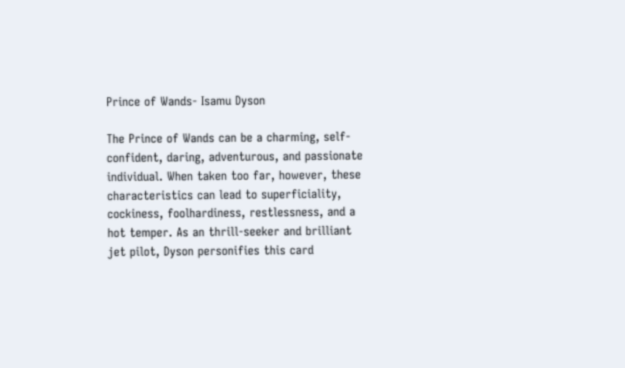Prince of Wands- Isamu Dyson

The Prince of Wands can be a charming, self-confident, daring, adventurous, and passionate individual. When taken too far, however, these characteristics can lead to superficiality, cockiness, foolhardiness, restlessness, and a hot temper. As an thrill-seeker and brilliant jet pilot, Dyson personifies this card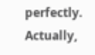perfectly. Actually,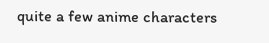quite a few anime characters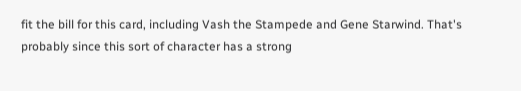fit the bill for this card, including Vash the Stampede and Gene Starwind. That's probably since this sort of character has a strong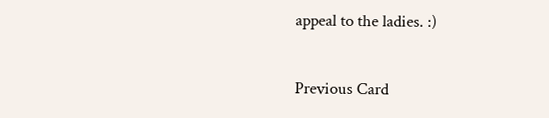appeal to the ladies. :)

Previous Card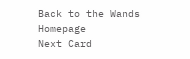Back to the Wands Homepage
Next Card